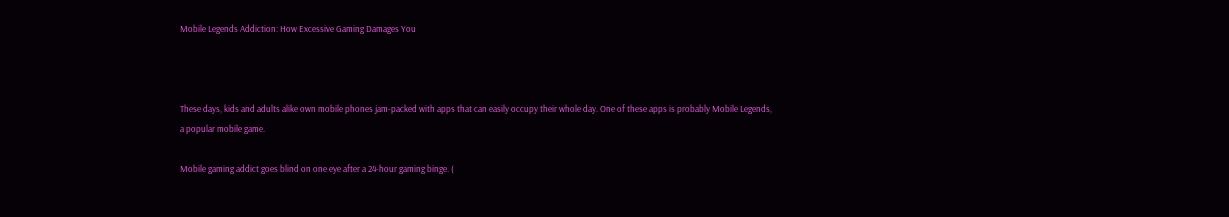Mobile Legends Addiction: How Excessive Gaming Damages You



These days, kids and adults alike own mobile phones jam-packed with apps that can easily occupy their whole day. One of these apps is probably Mobile Legends, a popular mobile game.

Mobile gaming addict goes blind on one eye after a 24-hour gaming binge. (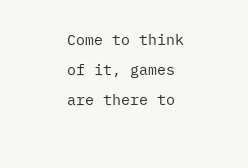Come to think of it, games are there to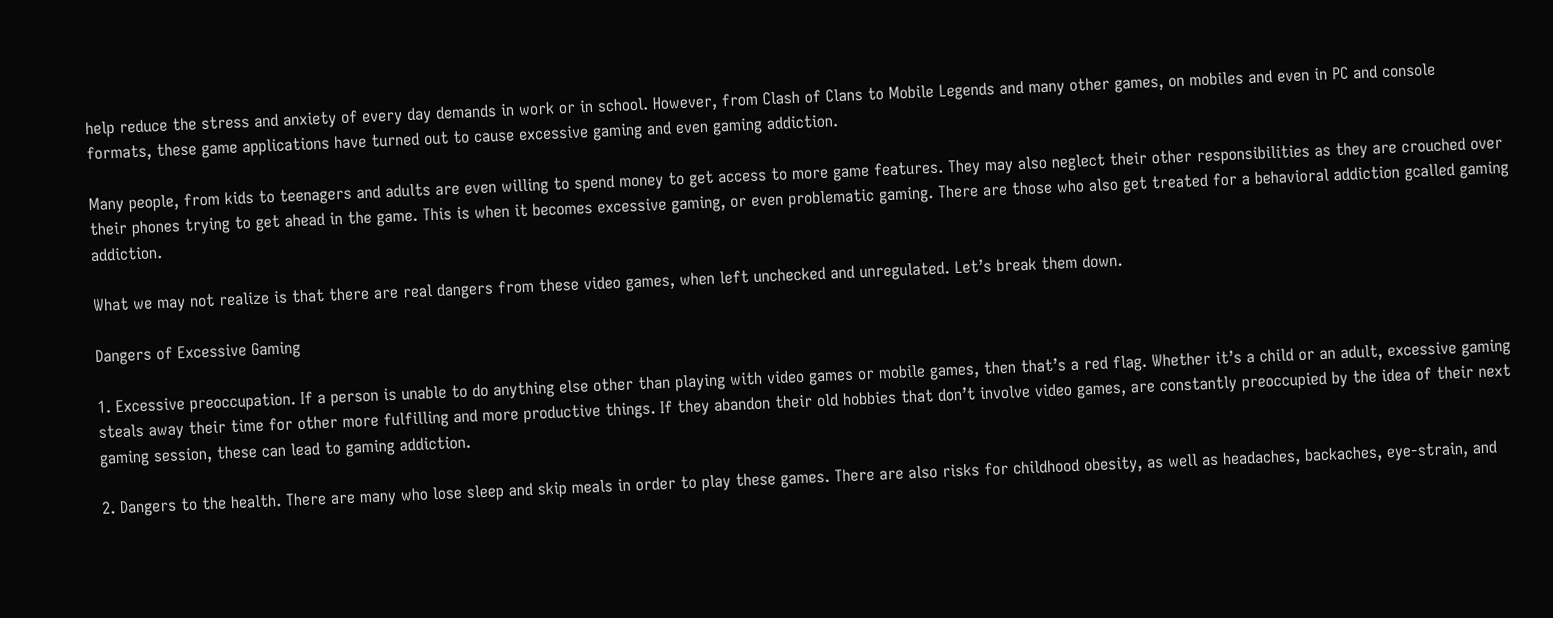help reduce the stress and anxiety of every day demands in work or in school. However, from Clash of Clans to Mobile Legends and many other games, on mobiles and even in PC and console formats, these game applications have turned out to cause excessive gaming and even gaming addiction.

Many people, from kids to teenagers and adults are even willing to spend money to get access to more game features. They may also neglect their other responsibilities as they are crouched over their phones trying to get ahead in the game. This is when it becomes excessive gaming, or even problematic gaming. There are those who also get treated for a behavioral addiction gcalled gaming addiction.

What we may not realize is that there are real dangers from these video games, when left unchecked and unregulated. Let’s break them down.

Dangers of Excessive Gaming

1. Excessive preoccupation. If a person is unable to do anything else other than playing with video games or mobile games, then that’s a red flag. Whether it’s a child or an adult, excessive gaming steals away their time for other more fulfilling and more productive things. If they abandon their old hobbies that don’t involve video games, are constantly preoccupied by the idea of their next gaming session, these can lead to gaming addiction.

2. Dangers to the health. There are many who lose sleep and skip meals in order to play these games. There are also risks for childhood obesity, as well as headaches, backaches, eye-strain, and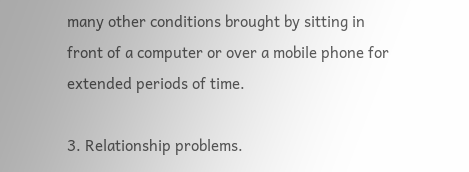many other conditions brought by sitting in front of a computer or over a mobile phone for extended periods of time.

3. Relationship problems.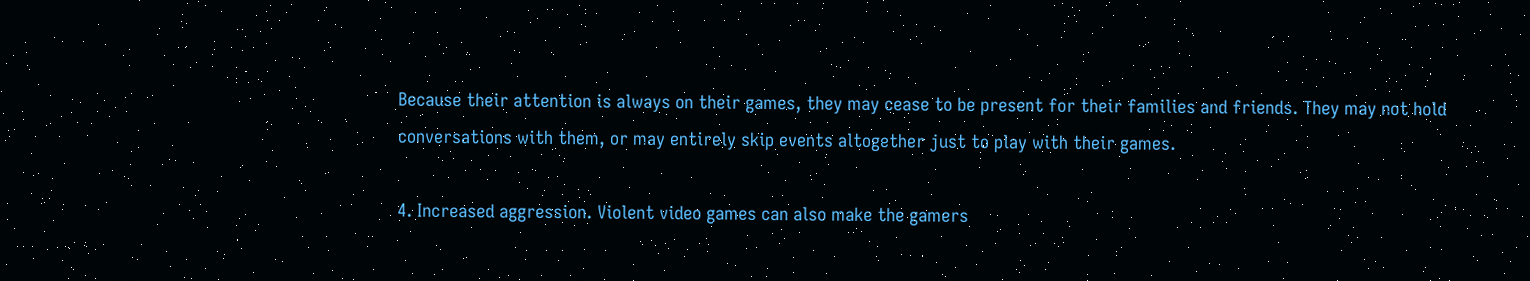Because their attention is always on their games, they may cease to be present for their families and friends. They may not hold conversations with them, or may entirely skip events altogether just to play with their games.

4. Increased aggression. Violent video games can also make the gamers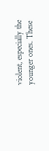violent, especially the younger ones. These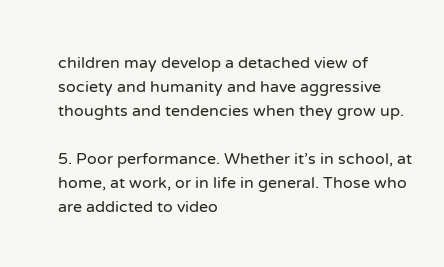children may develop a detached view of society and humanity and have aggressive thoughts and tendencies when they grow up.

5. Poor performance. Whether it’s in school, at home, at work, or in life in general. Those who are addicted to video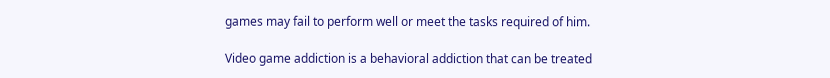games may fail to perform well or meet the tasks required of him.

Video game addiction is a behavioral addiction that can be treated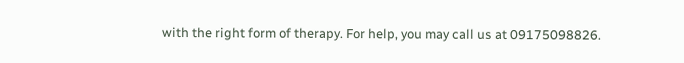with the right form of therapy. For help, you may call us at 09175098826.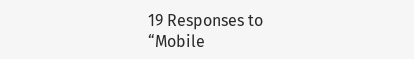19 Responses to “Mobile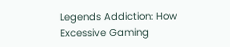Legends Addiction: How Excessive Gaming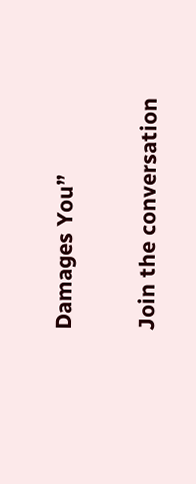Damages You”

Join the conversation